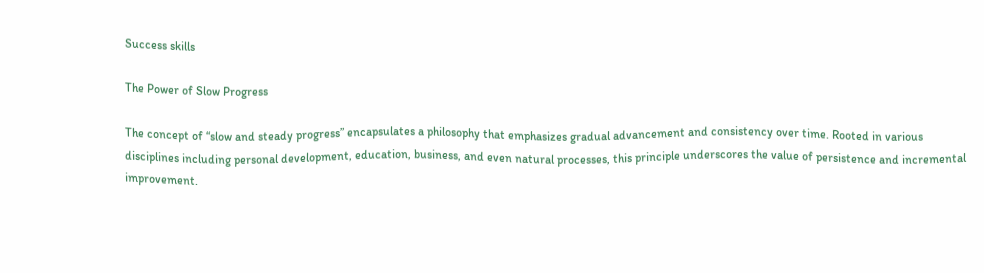Success skills

The Power of Slow Progress

The concept of “slow and steady progress” encapsulates a philosophy that emphasizes gradual advancement and consistency over time. Rooted in various disciplines including personal development, education, business, and even natural processes, this principle underscores the value of persistence and incremental improvement.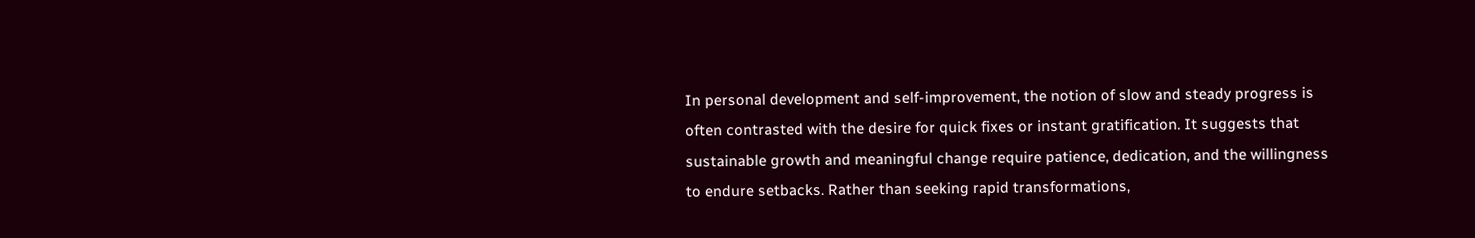In personal development and self-improvement, the notion of slow and steady progress is often contrasted with the desire for quick fixes or instant gratification. It suggests that sustainable growth and meaningful change require patience, dedication, and the willingness to endure setbacks. Rather than seeking rapid transformations,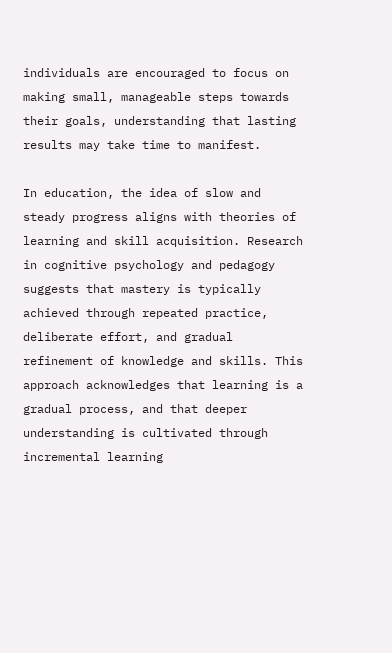individuals are encouraged to focus on making small, manageable steps towards their goals, understanding that lasting results may take time to manifest.

In education, the idea of slow and steady progress aligns with theories of learning and skill acquisition. Research in cognitive psychology and pedagogy suggests that mastery is typically achieved through repeated practice, deliberate effort, and gradual refinement of knowledge and skills. This approach acknowledges that learning is a gradual process, and that deeper understanding is cultivated through incremental learning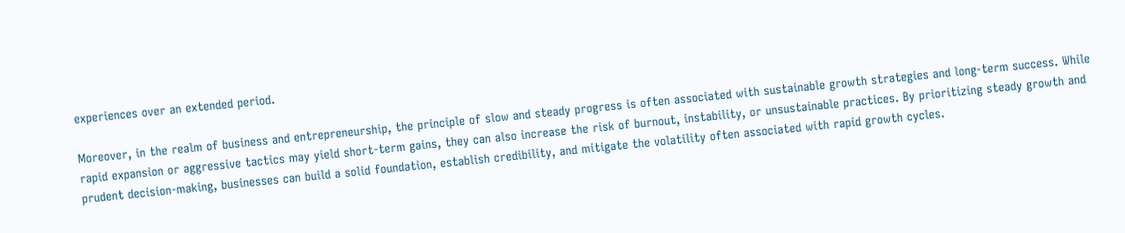experiences over an extended period.

Moreover, in the realm of business and entrepreneurship, the principle of slow and steady progress is often associated with sustainable growth strategies and long-term success. While rapid expansion or aggressive tactics may yield short-term gains, they can also increase the risk of burnout, instability, or unsustainable practices. By prioritizing steady growth and prudent decision-making, businesses can build a solid foundation, establish credibility, and mitigate the volatility often associated with rapid growth cycles.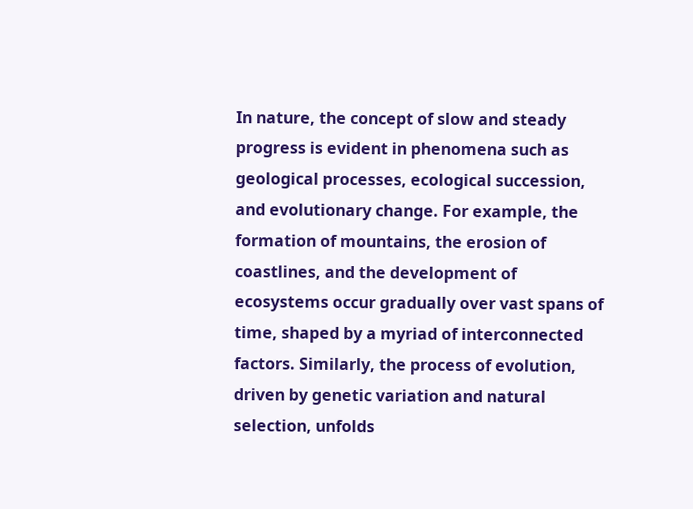In nature, the concept of slow and steady progress is evident in phenomena such as geological processes, ecological succession, and evolutionary change. For example, the formation of mountains, the erosion of coastlines, and the development of ecosystems occur gradually over vast spans of time, shaped by a myriad of interconnected factors. Similarly, the process of evolution, driven by genetic variation and natural selection, unfolds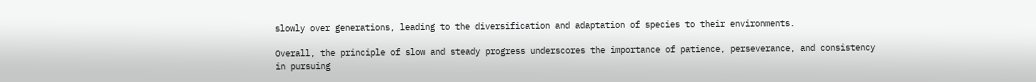slowly over generations, leading to the diversification and adaptation of species to their environments.

Overall, the principle of slow and steady progress underscores the importance of patience, perseverance, and consistency in pursuing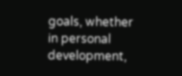goals, whether in personal development,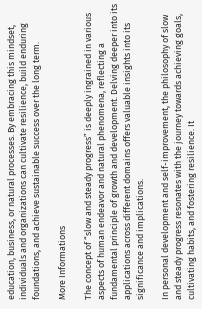education, business, or natural processes. By embracing this mindset, individuals and organizations can cultivate resilience, build enduring foundations, and achieve sustainable success over the long term.

More Informations

The concept of “slow and steady progress” is deeply ingrained in various aspects of human endeavor and natural phenomena, reflecting a fundamental principle of growth and development. Delving deeper into its applications across different domains offers valuable insights into its significance and implications.

In personal development and self-improvement, the philosophy of slow and steady progress resonates with the journey towards achieving goals, cultivating habits, and fostering resilience. It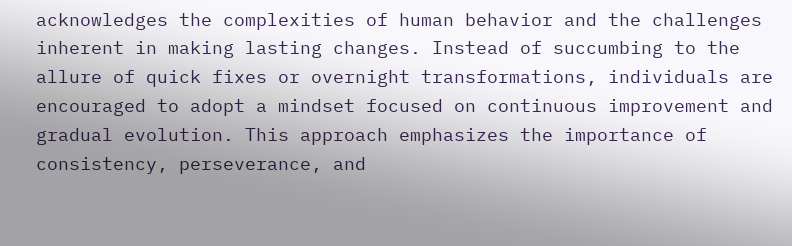acknowledges the complexities of human behavior and the challenges inherent in making lasting changes. Instead of succumbing to the allure of quick fixes or overnight transformations, individuals are encouraged to adopt a mindset focused on continuous improvement and gradual evolution. This approach emphasizes the importance of consistency, perseverance, and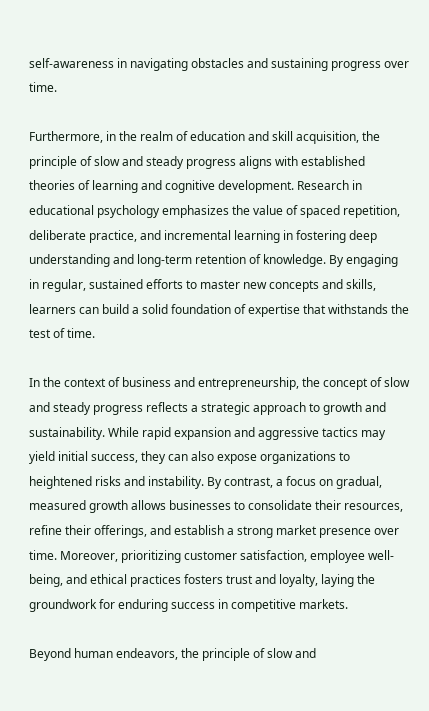self-awareness in navigating obstacles and sustaining progress over time.

Furthermore, in the realm of education and skill acquisition, the principle of slow and steady progress aligns with established theories of learning and cognitive development. Research in educational psychology emphasizes the value of spaced repetition, deliberate practice, and incremental learning in fostering deep understanding and long-term retention of knowledge. By engaging in regular, sustained efforts to master new concepts and skills, learners can build a solid foundation of expertise that withstands the test of time.

In the context of business and entrepreneurship, the concept of slow and steady progress reflects a strategic approach to growth and sustainability. While rapid expansion and aggressive tactics may yield initial success, they can also expose organizations to heightened risks and instability. By contrast, a focus on gradual, measured growth allows businesses to consolidate their resources, refine their offerings, and establish a strong market presence over time. Moreover, prioritizing customer satisfaction, employee well-being, and ethical practices fosters trust and loyalty, laying the groundwork for enduring success in competitive markets.

Beyond human endeavors, the principle of slow and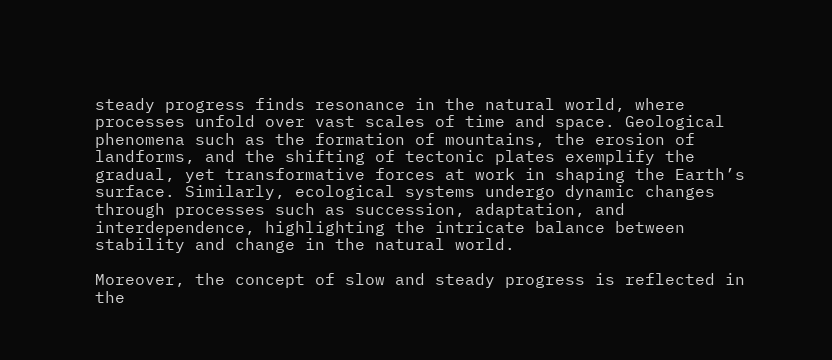steady progress finds resonance in the natural world, where processes unfold over vast scales of time and space. Geological phenomena such as the formation of mountains, the erosion of landforms, and the shifting of tectonic plates exemplify the gradual, yet transformative forces at work in shaping the Earth’s surface. Similarly, ecological systems undergo dynamic changes through processes such as succession, adaptation, and interdependence, highlighting the intricate balance between stability and change in the natural world.

Moreover, the concept of slow and steady progress is reflected in the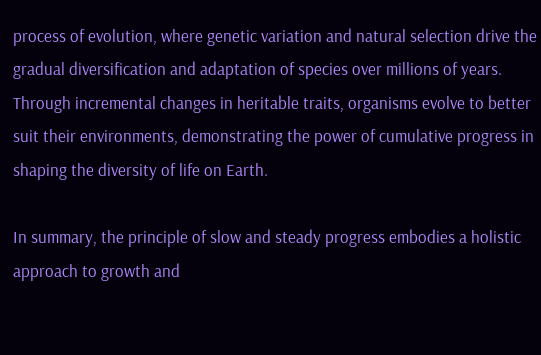process of evolution, where genetic variation and natural selection drive the gradual diversification and adaptation of species over millions of years. Through incremental changes in heritable traits, organisms evolve to better suit their environments, demonstrating the power of cumulative progress in shaping the diversity of life on Earth.

In summary, the principle of slow and steady progress embodies a holistic approach to growth and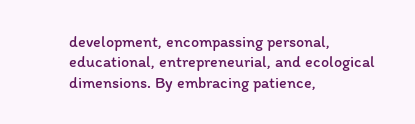development, encompassing personal, educational, entrepreneurial, and ecological dimensions. By embracing patience,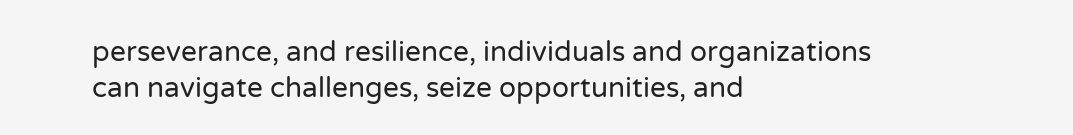perseverance, and resilience, individuals and organizations can navigate challenges, seize opportunities, and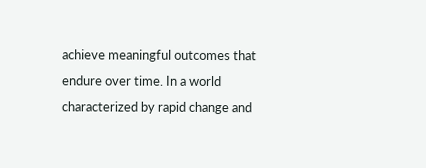achieve meaningful outcomes that endure over time. In a world characterized by rapid change and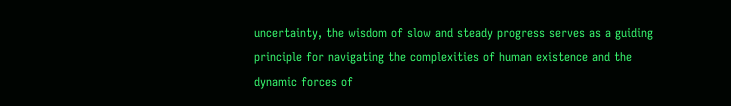uncertainty, the wisdom of slow and steady progress serves as a guiding principle for navigating the complexities of human existence and the dynamic forces of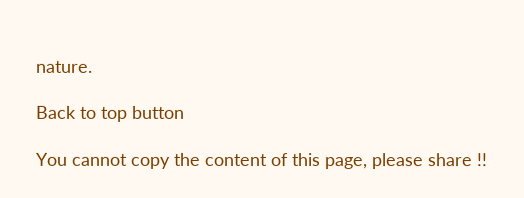nature.

Back to top button

You cannot copy the content of this page, please share !!